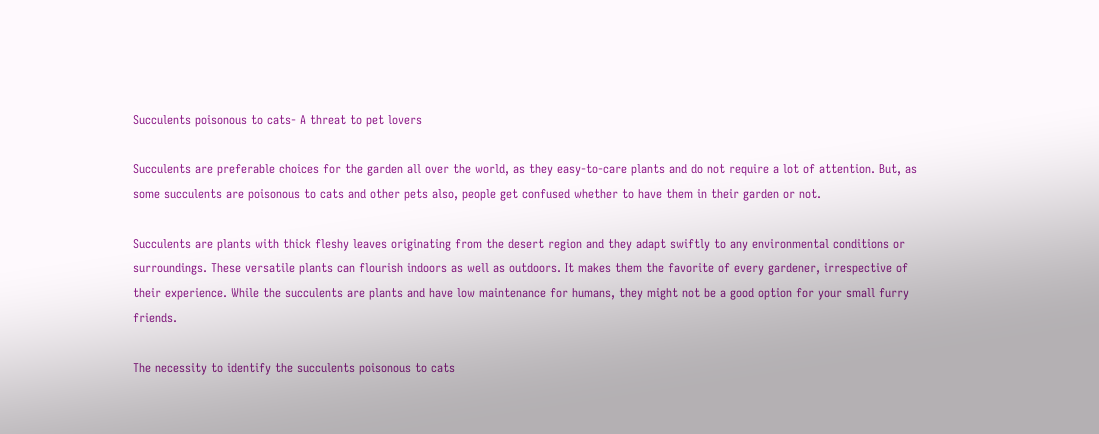Succulents poisonous to cats- A threat to pet lovers

Succulents are preferable choices for the garden all over the world, as they easy-to-care plants and do not require a lot of attention. But, as some succulents are poisonous to cats and other pets also, people get confused whether to have them in their garden or not.

Succulents are plants with thick fleshy leaves originating from the desert region and they adapt swiftly to any environmental conditions or surroundings. These versatile plants can flourish indoors as well as outdoors. It makes them the favorite of every gardener, irrespective of their experience. While the succulents are plants and have low maintenance for humans, they might not be a good option for your small furry friends.

The necessity to identify the succulents poisonous to cats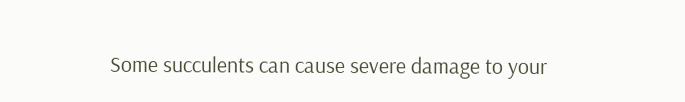Some succulents can cause severe damage to your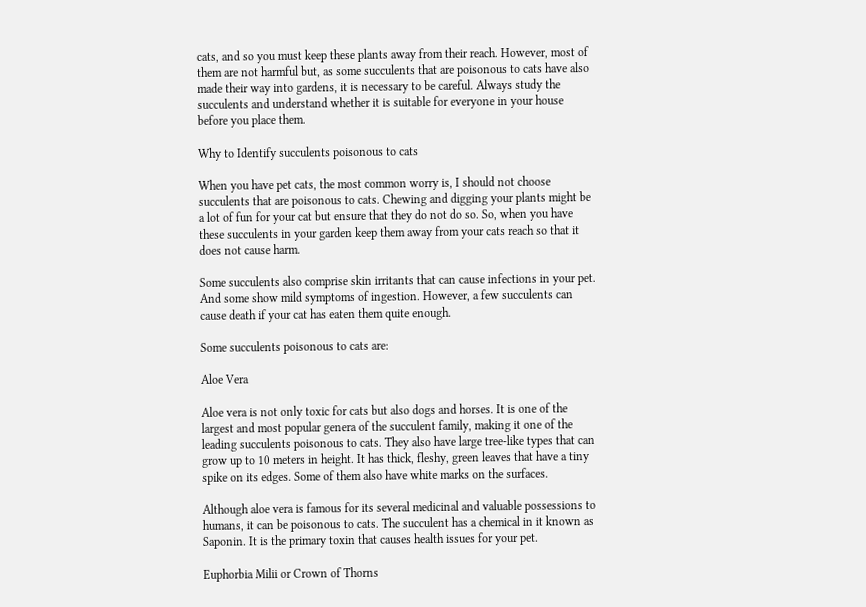cats, and so you must keep these plants away from their reach. However, most of them are not harmful but, as some succulents that are poisonous to cats have also made their way into gardens, it is necessary to be careful. Always study the succulents and understand whether it is suitable for everyone in your house before you place them.

Why to Identify succulents poisonous to cats

When you have pet cats, the most common worry is, I should not choose succulents that are poisonous to cats. Chewing and digging your plants might be a lot of fun for your cat but ensure that they do not do so. So, when you have these succulents in your garden keep them away from your cats reach so that it does not cause harm.

Some succulents also comprise skin irritants that can cause infections in your pet. And some show mild symptoms of ingestion. However, a few succulents can cause death if your cat has eaten them quite enough.

Some succulents poisonous to cats are:

Aloe Vera

Aloe vera is not only toxic for cats but also dogs and horses. It is one of the largest and most popular genera of the succulent family, making it one of the leading succulents poisonous to cats. They also have large tree-like types that can grow up to 10 meters in height. It has thick, fleshy, green leaves that have a tiny spike on its edges. Some of them also have white marks on the surfaces.

Although aloe vera is famous for its several medicinal and valuable possessions to humans, it can be poisonous to cats. The succulent has a chemical in it known as Saponin. It is the primary toxin that causes health issues for your pet.

Euphorbia Milii or Crown of Thorns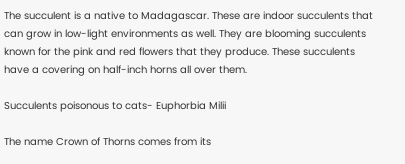The succulent is a native to Madagascar. These are indoor succulents that can grow in low-light environments as well. They are blooming succulents known for the pink and red flowers that they produce. These succulents have a covering on half-inch horns all over them.

Succulents poisonous to cats- Euphorbia Milii

The name Crown of Thorns comes from its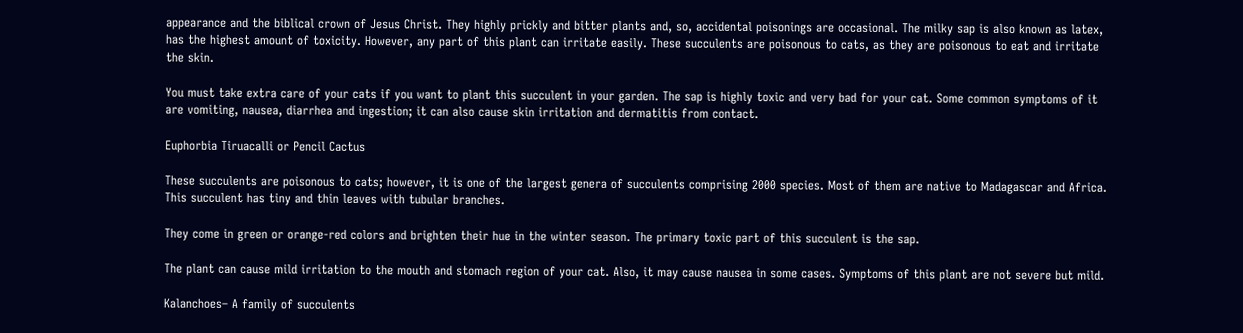appearance and the biblical crown of Jesus Christ. They highly prickly and bitter plants and, so, accidental poisonings are occasional. The milky sap is also known as latex, has the highest amount of toxicity. However, any part of this plant can irritate easily. These succulents are poisonous to cats, as they are poisonous to eat and irritate the skin.

You must take extra care of your cats if you want to plant this succulent in your garden. The sap is highly toxic and very bad for your cat. Some common symptoms of it are vomiting, nausea, diarrhea and ingestion; it can also cause skin irritation and dermatitis from contact.

Euphorbia Tiruacalli or Pencil Cactus

These succulents are poisonous to cats; however, it is one of the largest genera of succulents comprising 2000 species. Most of them are native to Madagascar and Africa. This succulent has tiny and thin leaves with tubular branches.

They come in green or orange-red colors and brighten their hue in the winter season. The primary toxic part of this succulent is the sap.

The plant can cause mild irritation to the mouth and stomach region of your cat. Also, it may cause nausea in some cases. Symptoms of this plant are not severe but mild.

Kalanchoes– A family of succulents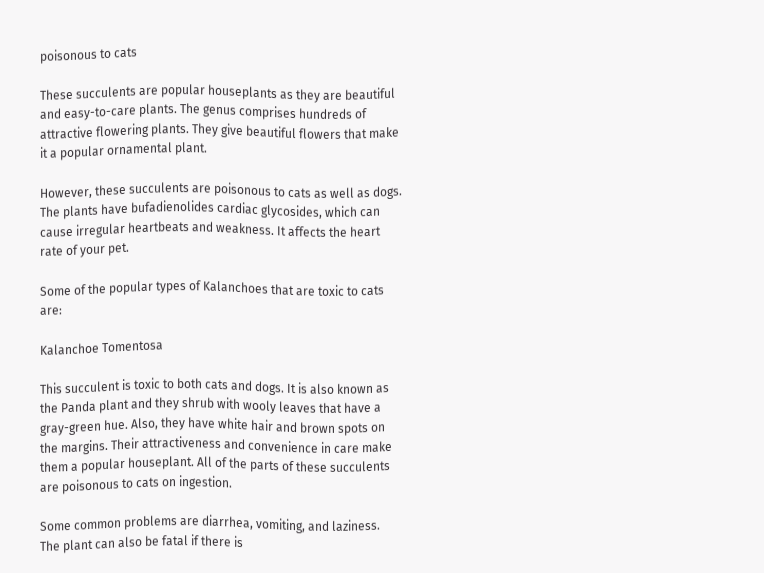poisonous to cats

These succulents are popular houseplants as they are beautiful and easy-to-care plants. The genus comprises hundreds of attractive flowering plants. They give beautiful flowers that make it a popular ornamental plant.

However, these succulents are poisonous to cats as well as dogs. The plants have bufadienolides cardiac glycosides, which can cause irregular heartbeats and weakness. It affects the heart rate of your pet.

Some of the popular types of Kalanchoes that are toxic to cats are:

Kalanchoe Tomentosa

This succulent is toxic to both cats and dogs. It is also known as the Panda plant and they shrub with wooly leaves that have a gray-green hue. Also, they have white hair and brown spots on the margins. Their attractiveness and convenience in care make them a popular houseplant. All of the parts of these succulents are poisonous to cats on ingestion.

Some common problems are diarrhea, vomiting, and laziness. The plant can also be fatal if there is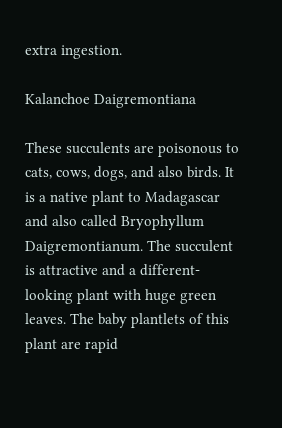extra ingestion.

Kalanchoe Daigremontiana

These succulents are poisonous to cats, cows, dogs, and also birds. It is a native plant to Madagascar and also called Bryophyllum Daigremontianum. The succulent is attractive and a different-looking plant with huge green leaves. The baby plantlets of this plant are rapid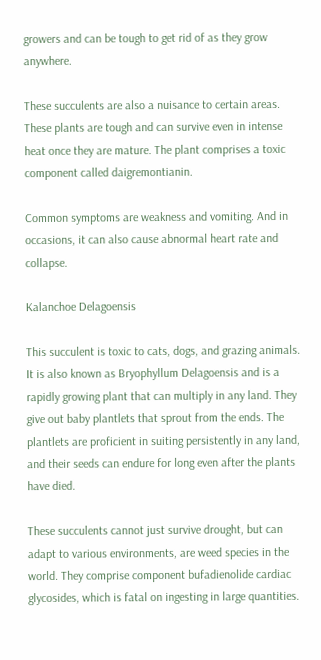growers and can be tough to get rid of as they grow anywhere.

These succulents are also a nuisance to certain areas. These plants are tough and can survive even in intense heat once they are mature. The plant comprises a toxic component called daigremontianin.

Common symptoms are weakness and vomiting. And in occasions, it can also cause abnormal heart rate and collapse.

Kalanchoe Delagoensis

This succulent is toxic to cats, dogs, and grazing animals. It is also known as Bryophyllum Delagoensis and is a rapidly growing plant that can multiply in any land. They give out baby plantlets that sprout from the ends. The plantlets are proficient in suiting persistently in any land, and their seeds can endure for long even after the plants have died.

These succulents cannot just survive drought, but can adapt to various environments, are weed species in the world. They comprise component bufadienolide cardiac glycosides, which is fatal on ingesting in large quantities.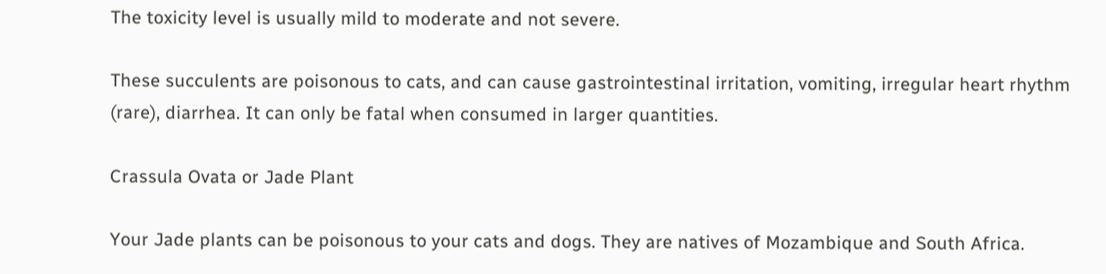The toxicity level is usually mild to moderate and not severe.

These succulents are poisonous to cats, and can cause gastrointestinal irritation, vomiting, irregular heart rhythm (rare), diarrhea. It can only be fatal when consumed in larger quantities.

Crassula Ovata or Jade Plant

Your Jade plants can be poisonous to your cats and dogs. They are natives of Mozambique and South Africa.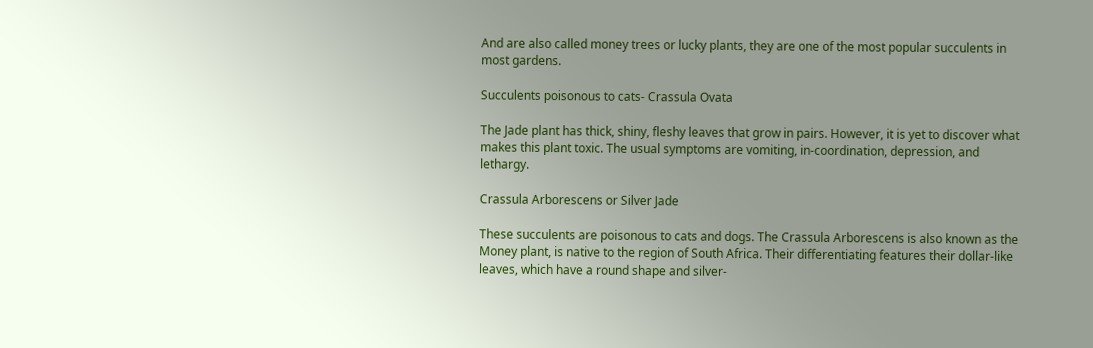And are also called money trees or lucky plants, they are one of the most popular succulents in most gardens.

Succulents poisonous to cats- Crassula Ovata

The Jade plant has thick, shiny, fleshy leaves that grow in pairs. However, it is yet to discover what makes this plant toxic. The usual symptoms are vomiting, in-coordination, depression, and lethargy.

Crassula Arborescens or Silver Jade

These succulents are poisonous to cats and dogs. The Crassula Arborescens is also known as the Money plant, is native to the region of South Africa. Their differentiating features their dollar-like leaves, which have a round shape and silver-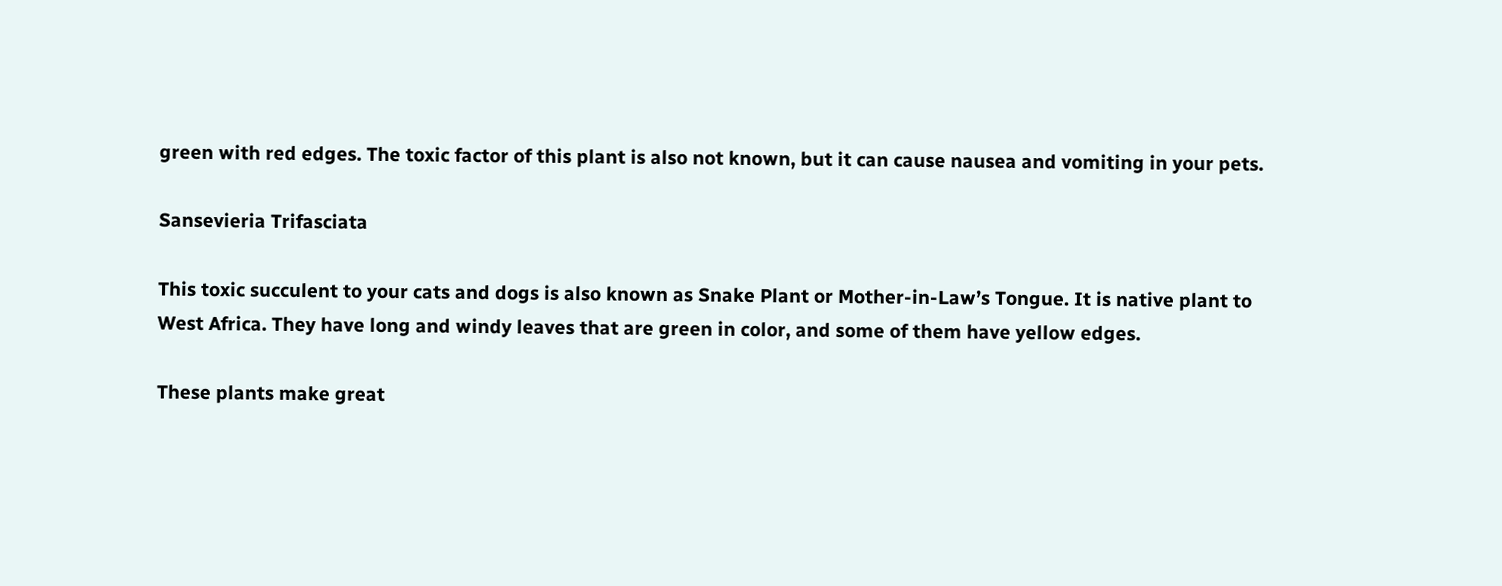green with red edges. The toxic factor of this plant is also not known, but it can cause nausea and vomiting in your pets.

Sansevieria Trifasciata

This toxic succulent to your cats and dogs is also known as Snake Plant or Mother-in-Law’s Tongue. It is native plant to West Africa. They have long and windy leaves that are green in color, and some of them have yellow edges.

These plants make great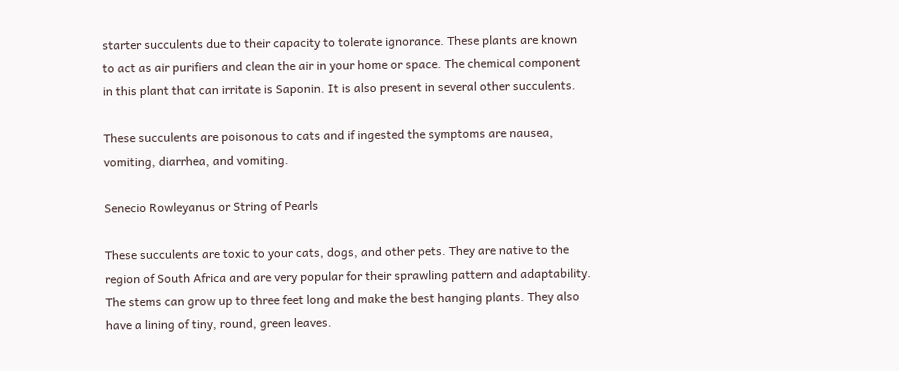starter succulents due to their capacity to tolerate ignorance. These plants are known to act as air purifiers and clean the air in your home or space. The chemical component in this plant that can irritate is Saponin. It is also present in several other succulents.

These succulents are poisonous to cats and if ingested the symptoms are nausea, vomiting, diarrhea, and vomiting.

Senecio Rowleyanus or String of Pearls

These succulents are toxic to your cats, dogs, and other pets. They are native to the region of South Africa and are very popular for their sprawling pattern and adaptability. The stems can grow up to three feet long and make the best hanging plants. They also have a lining of tiny, round, green leaves.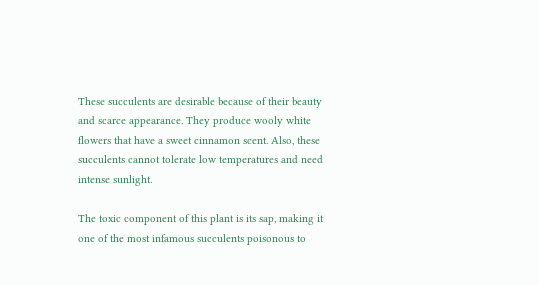These succulents are desirable because of their beauty and scarce appearance. They produce wooly white flowers that have a sweet cinnamon scent. Also, these succulents cannot tolerate low temperatures and need intense sunlight.

The toxic component of this plant is its sap, making it one of the most infamous succulents poisonous to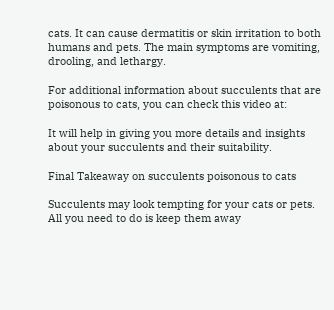cats. It can cause dermatitis or skin irritation to both humans and pets. The main symptoms are vomiting, drooling, and lethargy.

For additional information about succulents that are poisonous to cats, you can check this video at:

It will help in giving you more details and insights about your succulents and their suitability.

Final Takeaway on succulents poisonous to cats

Succulents may look tempting for your cats or pets. All you need to do is keep them away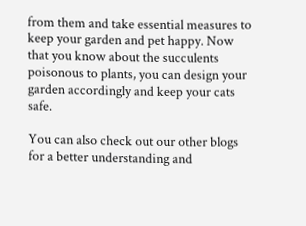from them and take essential measures to keep your garden and pet happy. Now that you know about the succulents poisonous to plants, you can design your garden accordingly and keep your cats safe.

You can also check out our other blogs for a better understanding and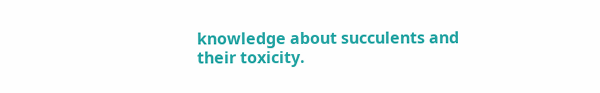knowledge about succulents and their toxicity.